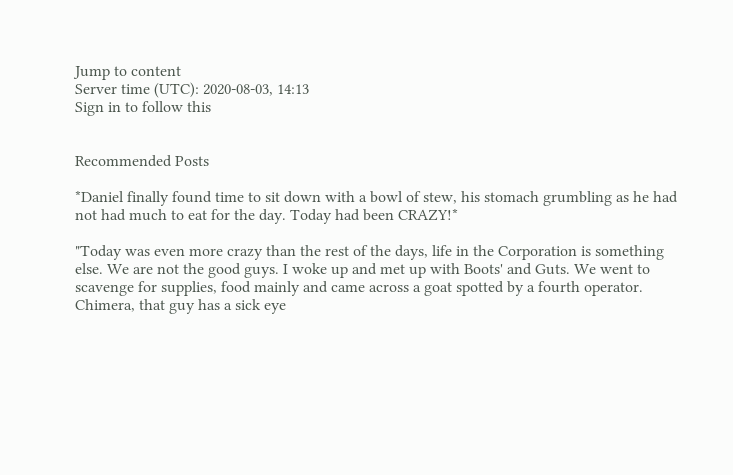Jump to content
Server time (UTC): 2020-08-03, 14:13
Sign in to follow this


Recommended Posts

*Daniel finally found time to sit down with a bowl of stew, his stomach grumbling as he had not had much to eat for the day. Today had been CRAZY!*

"Today was even more crazy than the rest of the days, life in the Corporation is something else. We are not the good guys. I woke up and met up with Boots' and Guts. We went to scavenge for supplies, food mainly and came across a goat spotted by a fourth operator. Chimera, that guy has a sick eye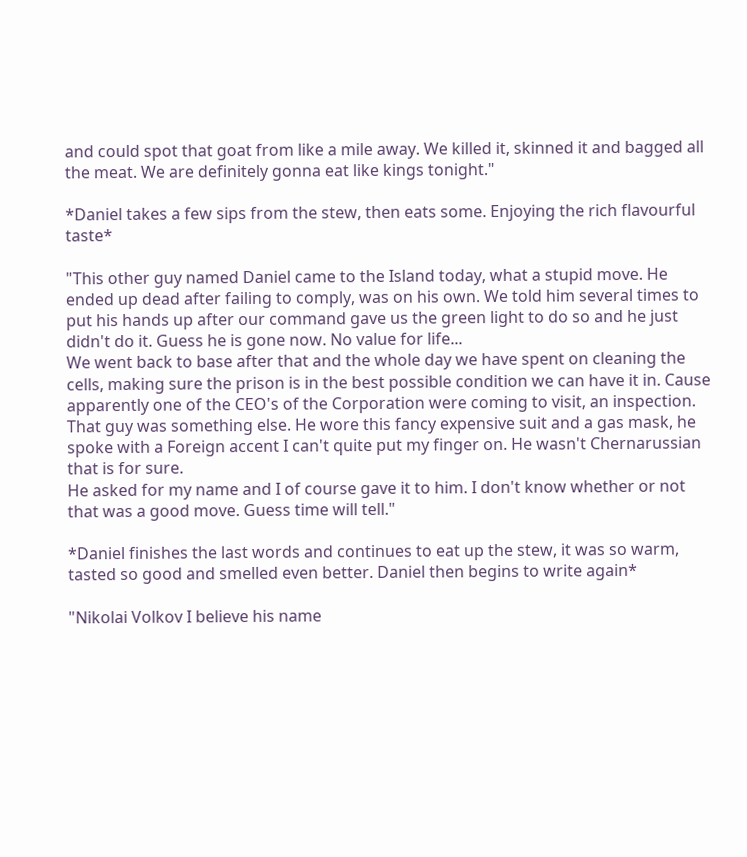and could spot that goat from like a mile away. We killed it, skinned it and bagged all the meat. We are definitely gonna eat like kings tonight."

*Daniel takes a few sips from the stew, then eats some. Enjoying the rich flavourful taste*

"This other guy named Daniel came to the Island today, what a stupid move. He ended up dead after failing to comply, was on his own. We told him several times to put his hands up after our command gave us the green light to do so and he just didn't do it. Guess he is gone now. No value for life...
We went back to base after that and the whole day we have spent on cleaning the cells, making sure the prison is in the best possible condition we can have it in. Cause apparently one of the CEO's of the Corporation were coming to visit, an inspection. That guy was something else. He wore this fancy expensive suit and a gas mask, he spoke with a Foreign accent I can't quite put my finger on. He wasn't Chernarussian that is for sure.
He asked for my name and I of course gave it to him. I don't know whether or not that was a good move. Guess time will tell."

*Daniel finishes the last words and continues to eat up the stew, it was so warm, tasted so good and smelled even better. Daniel then begins to write again*

"Nikolai Volkov I believe his name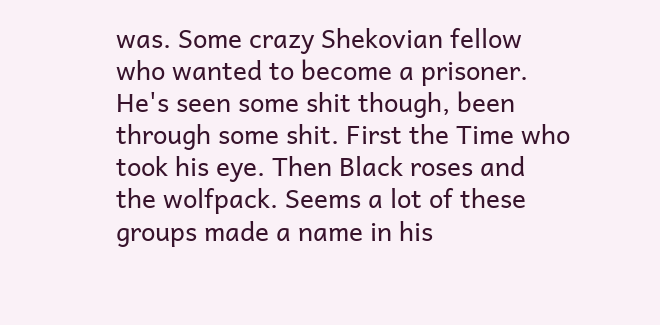was. Some crazy Shekovian fellow who wanted to become a prisoner. He's seen some shit though, been through some shit. First the Time who took his eye. Then Black roses and the wolfpack. Seems a lot of these groups made a name in his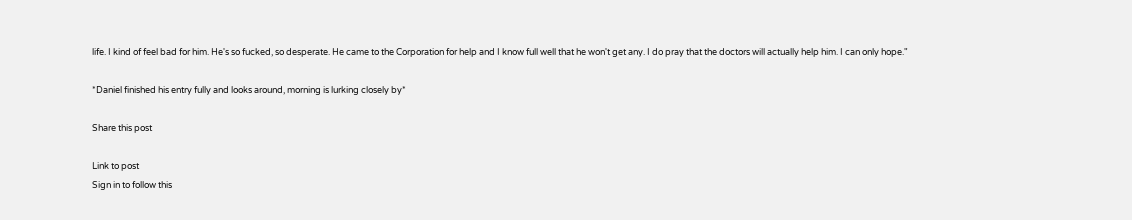life. I kind of feel bad for him. He's so fucked, so desperate. He came to the Corporation for help and I know full well that he won't get any. I do pray that the doctors will actually help him. I can only hope."

*Daniel finished his entry fully and looks around, morning is lurking closely by*

Share this post

Link to post
Sign in to follow this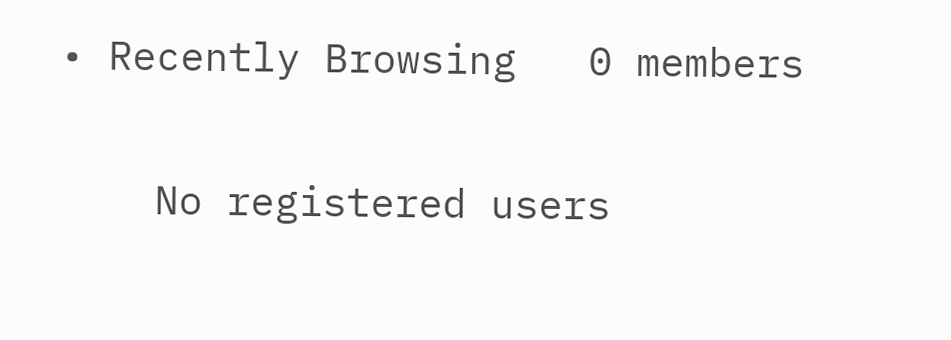• Recently Browsing   0 members

    No registered users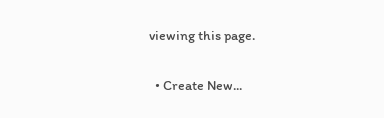viewing this page.

  • Create New...